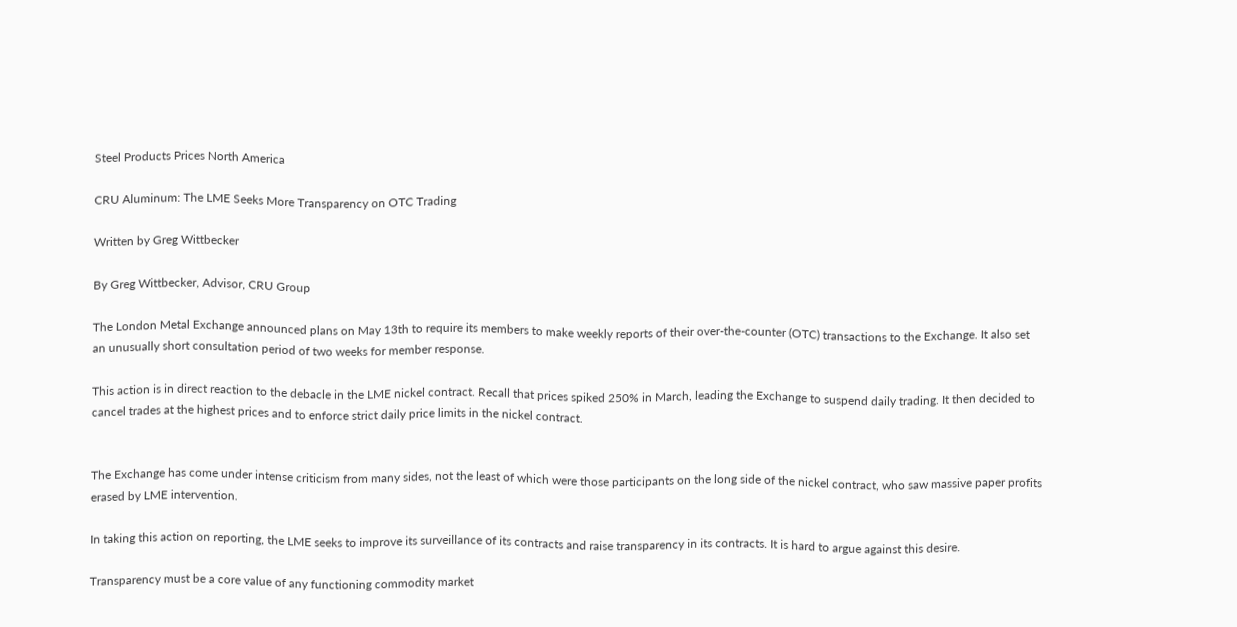Steel Products Prices North America

CRU Aluminum: The LME Seeks More Transparency on OTC Trading

Written by Greg Wittbecker

By Greg Wittbecker, Advisor, CRU Group

The London Metal Exchange announced plans on May 13th to require its members to make weekly reports of their over-the-counter (OTC) transactions to the Exchange. It also set an unusually short consultation period of two weeks for member response.

This action is in direct reaction to the debacle in the LME nickel contract. Recall that prices spiked 250% in March, leading the Exchange to suspend daily trading. It then decided to cancel trades at the highest prices and to enforce strict daily price limits in the nickel contract.


The Exchange has come under intense criticism from many sides, not the least of which were those participants on the long side of the nickel contract, who saw massive paper profits erased by LME intervention.

In taking this action on reporting, the LME seeks to improve its surveillance of its contracts and raise transparency in its contracts. It is hard to argue against this desire.

Transparency must be a core value of any functioning commodity market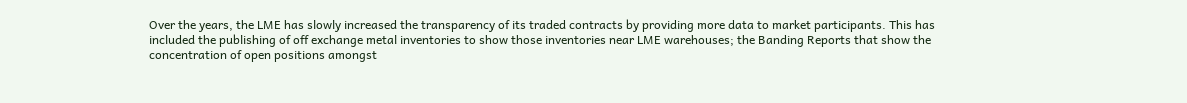Over the years, the LME has slowly increased the transparency of its traded contracts by providing more data to market participants. This has included the publishing of off exchange metal inventories to show those inventories near LME warehouses; the Banding Reports that show the concentration of open positions amongst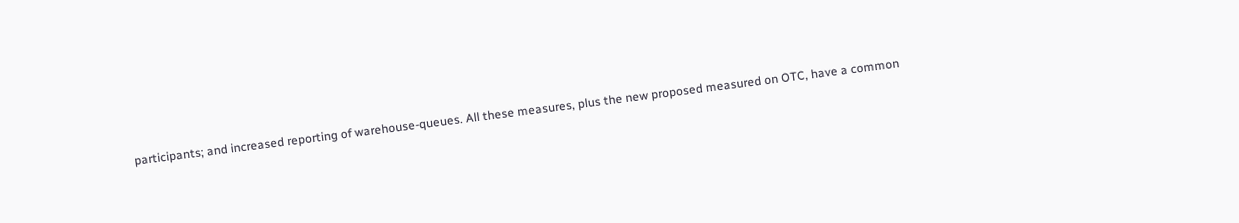participants; and increased reporting of warehouse-queues. All these measures, plus the new proposed measured on OTC, have a common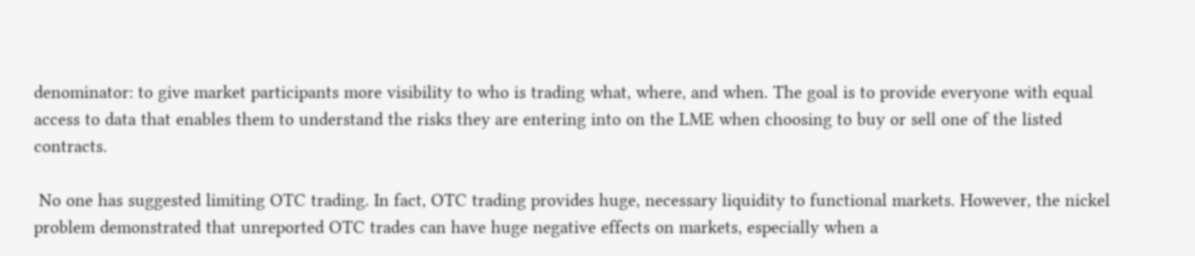denominator: to give market participants more visibility to who is trading what, where, and when. The goal is to provide everyone with equal access to data that enables them to understand the risks they are entering into on the LME when choosing to buy or sell one of the listed contracts.

 No one has suggested limiting OTC trading. In fact, OTC trading provides huge, necessary liquidity to functional markets. However, the nickel problem demonstrated that unreported OTC trades can have huge negative effects on markets, especially when a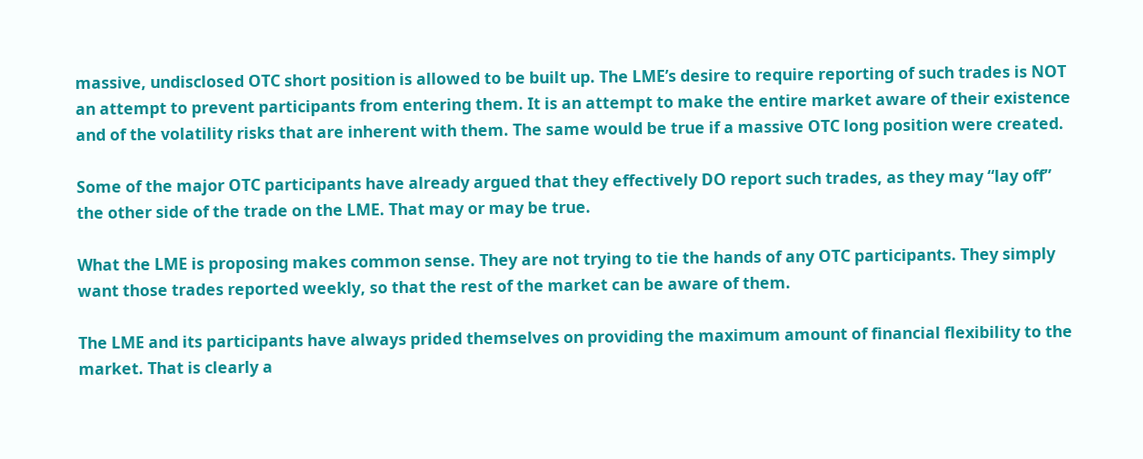massive, undisclosed OTC short position is allowed to be built up. The LME’s desire to require reporting of such trades is NOT an attempt to prevent participants from entering them. It is an attempt to make the entire market aware of their existence and of the volatility risks that are inherent with them. The same would be true if a massive OTC long position were created.

Some of the major OTC participants have already argued that they effectively DO report such trades, as they may “lay off” the other side of the trade on the LME. That may or may be true.

What the LME is proposing makes common sense. They are not trying to tie the hands of any OTC participants. They simply want those trades reported weekly, so that the rest of the market can be aware of them.

The LME and its participants have always prided themselves on providing the maximum amount of financial flexibility to the market. That is clearly a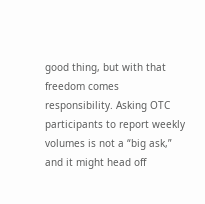good thing, but with that freedom comes responsibility. Asking OTC participants to report weekly volumes is not a “big ask,” and it might head off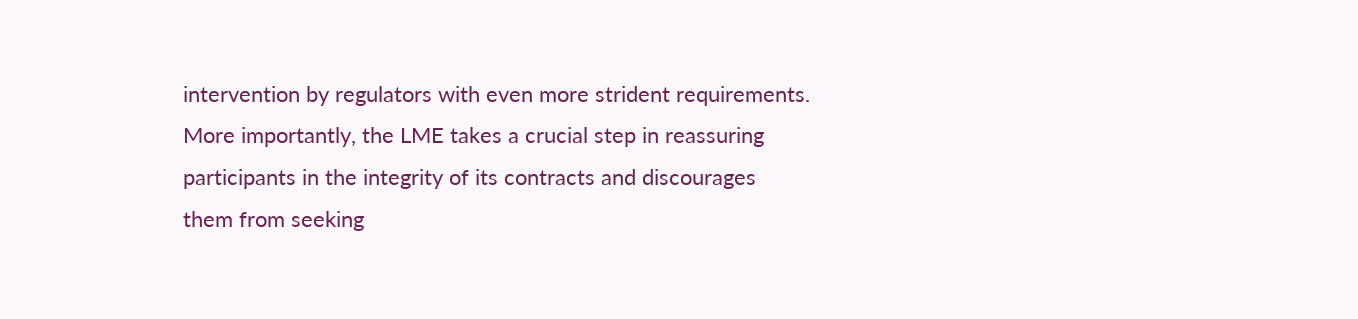intervention by regulators with even more strident requirements. More importantly, the LME takes a crucial step in reassuring participants in the integrity of its contracts and discourages them from seeking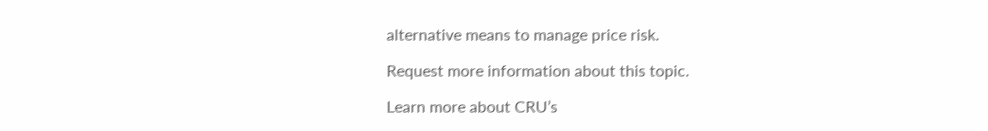alternative means to manage price risk.

Request more information about this topic.

Learn more about CRU’s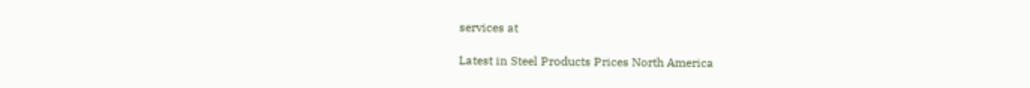services at

Latest in Steel Products Prices North America